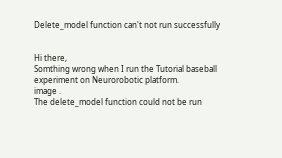Delete_model function can't not run successfully


Hi there,
Somthing wrong when I run the Tutorial baseball experiment on Neurorobotic platform.
image .
The delete_model function could not be run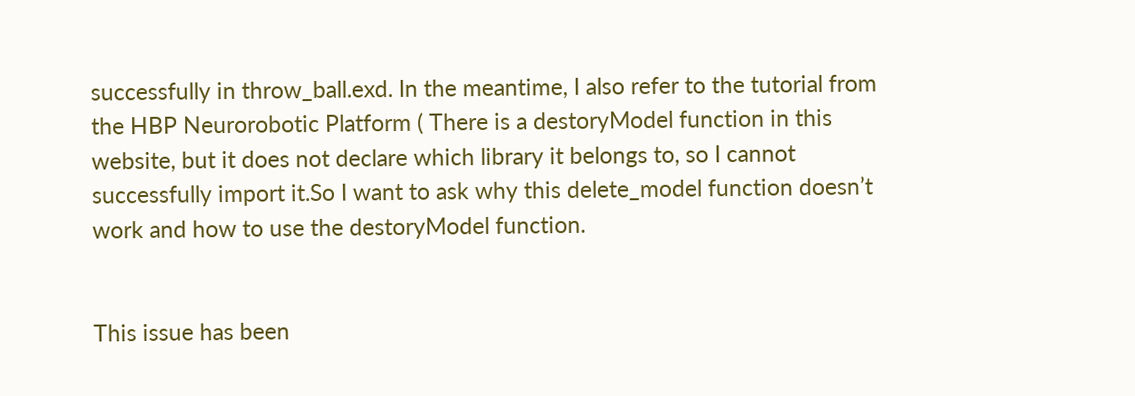successfully in throw_ball.exd. In the meantime, I also refer to the tutorial from the HBP Neurorobotic Platform ( There is a destoryModel function in this website, but it does not declare which library it belongs to, so I cannot successfully import it.So I want to ask why this delete_model function doesn’t work and how to use the destoryModel function.


This issue has been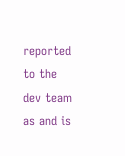reported to the dev team as and is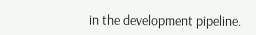in the development pipeline.